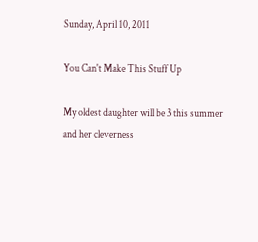Sunday, April 10, 2011

You Can't Make This Stuff Up

My oldest daughter will be 3 this summer and her cleverness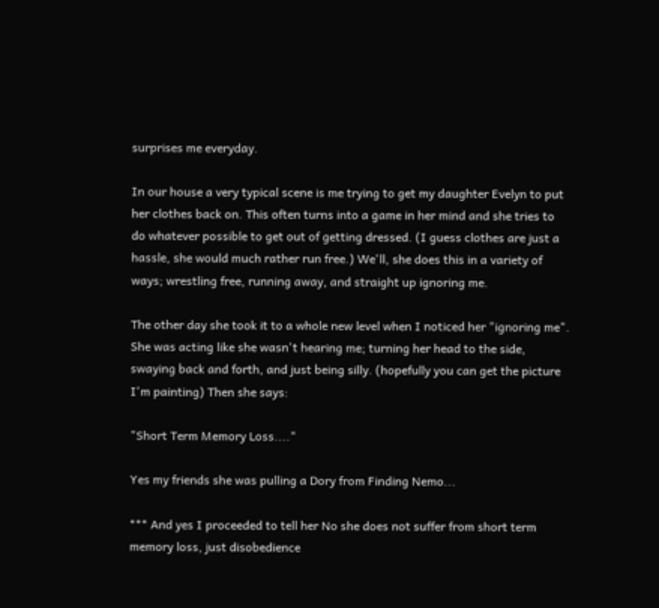surprises me everyday.

In our house a very typical scene is me trying to get my daughter Evelyn to put her clothes back on. This often turns into a game in her mind and she tries to do whatever possible to get out of getting dressed. (I guess clothes are just a hassle, she would much rather run free.) We'll, she does this in a variety of ways; wrestling free, running away, and straight up ignoring me.

The other day she took it to a whole new level when I noticed her "ignoring me". She was acting like she wasn't hearing me; turning her head to the side, swaying back and forth, and just being silly. (hopefully you can get the picture I'm painting) Then she says:

"Short Term Memory Loss...."

Yes my friends she was pulling a Dory from Finding Nemo...

*** And yes I proceeded to tell her No she does not suffer from short term memory loss, just disobedience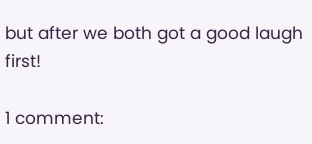but after we both got a good laugh first!

1 comment: